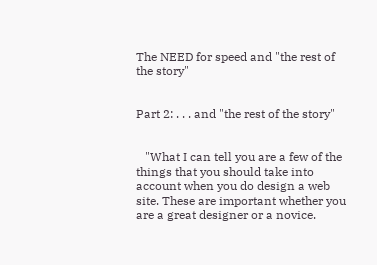The NEED for speed and "the rest of the story"


Part 2: . . . and "the rest of the story"


   "What I can tell you are a few of the things that you should take into account when you do design a web site. These are important whether you are a great designer or a novice.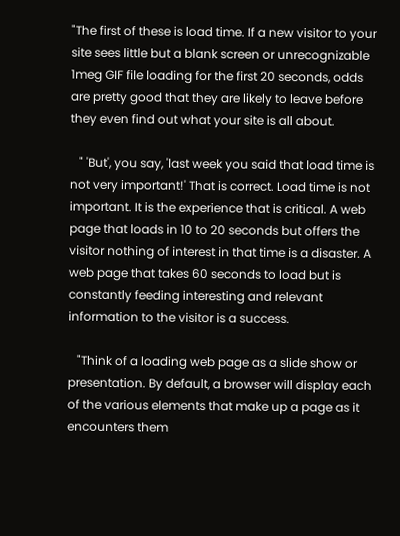"The first of these is load time. If a new visitor to your site sees little but a blank screen or unrecognizable 1meg GIF file loading for the first 20 seconds, odds are pretty good that they are likely to leave before they even find out what your site is all about.

   " 'But', you say, 'last week you said that load time is not very important!' That is correct. Load time is not important. It is the experience that is critical. A web page that loads in 10 to 20 seconds but offers the visitor nothing of interest in that time is a disaster. A web page that takes 60 seconds to load but is constantly feeding interesting and relevant information to the visitor is a success.

   "Think of a loading web page as a slide show or presentation. By default, a browser will display each of the various elements that make up a page as it encounters them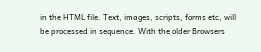in the HTML file. Text, images, scripts, forms etc, will be processed in sequence. With the older Browsers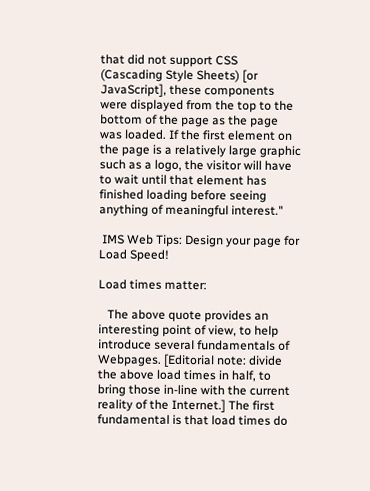that did not support CSS (Cascading Style Sheets) [or JavaScript], these components were displayed from the top to the bottom of the page as the page was loaded. If the first element on the page is a relatively large graphic such as a logo, the visitor will have to wait until that element has finished loading before seeing anything of meaningful interest."

 IMS Web Tips: Design your page for Load Speed!

Load times matter:

   The above quote provides an interesting point of view, to help introduce several fundamentals of Webpages. [Editorial note: divide the above load times in half, to bring those in-line with the current reality of the Internet.] The first fundamental is that load times do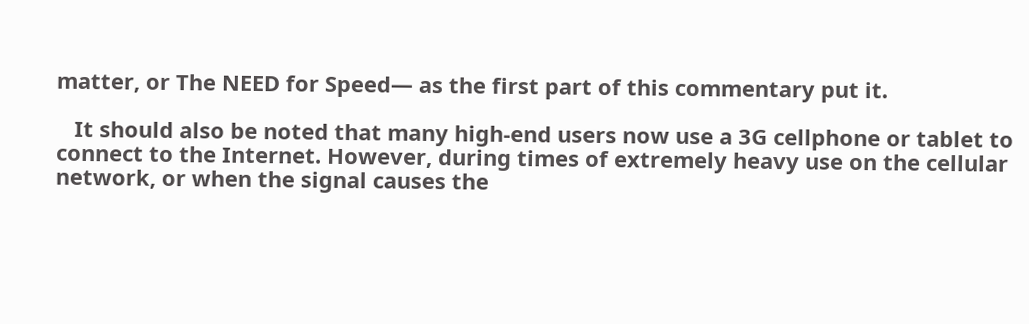matter, or The NEED for Speed— as the first part of this commentary put it.

   It should also be noted that many high-end users now use a 3G cellphone or tablet to connect to the Internet. However, during times of extremely heavy use on the cellular network, or when the signal causes the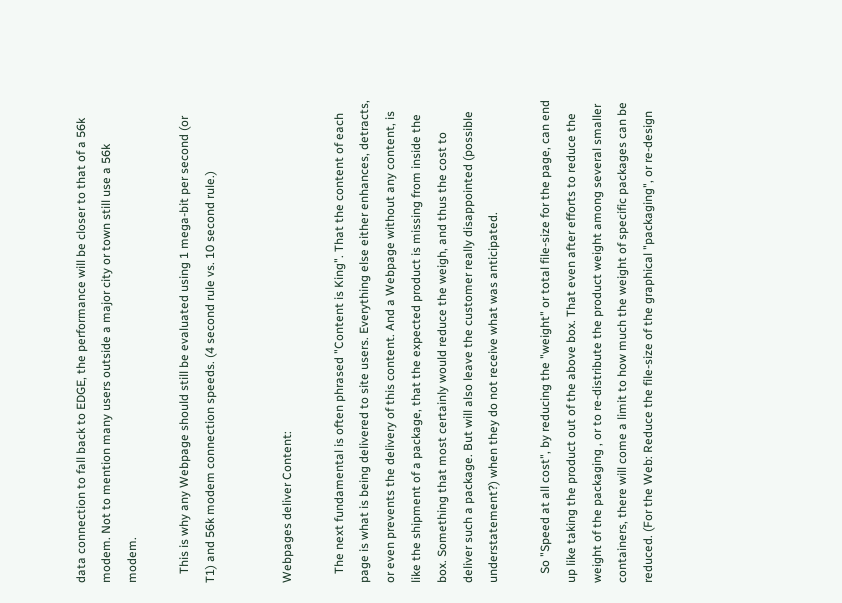data connection to fall back to EDGE, the performance will be closer to that of a 56k modem. Not to mention many users outside a major city or town still use a 56k modem.

   This is why any Webpage should still be evaluated using 1 mega-bit per second (or T1) and 56k modem connection speeds. (4 second rule vs. 10 second rule.)


Webpages deliver Content:

   The next fundamental is often phrased "Content is King". That the content of each page is what is being delivered to site users. Everything else either enhances, detracts, or even prevents the delivery of this content. And a Webpage without any content, is like the shipment of a package, that the expected product is missing from inside the box. Something that most certainly would reduce the weigh, and thus the cost to deliver such a package. But will also leave the customer really disappointed (possible understatement?) when they do not receive what was anticipated.

   So "Speed at all cost", by reducing the "weight" or total file-size for the page, can end up like taking the product out of the above box. That even after efforts to reduce the weight of the packaging , or to re-distribute the product weight among several smaller containers, there will come a limit to how much the weight of specific packages can be reduced. (For the Web: Reduce the file-size of the graphical "packaging", or re-design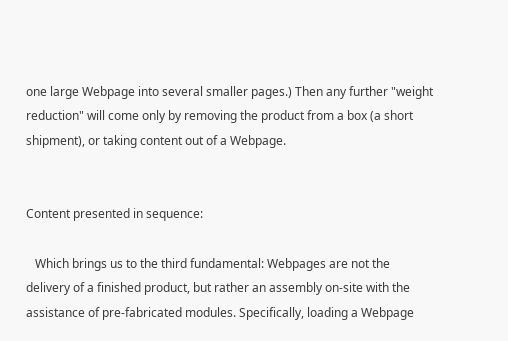one large Webpage into several smaller pages.) Then any further "weight reduction" will come only by removing the product from a box (a short shipment), or taking content out of a Webpage.


Content presented in sequence:

   Which brings us to the third fundamental: Webpages are not the delivery of a finished product, but rather an assembly on-site with the assistance of pre-fabricated modules. Specifically, loading a Webpage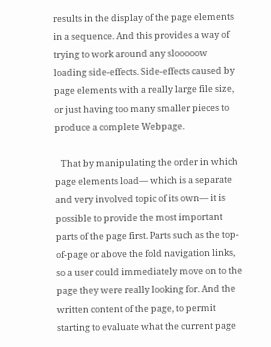results in the display of the page elements in a sequence. And this provides a way of trying to work around any slooooow loading side-effects. Side-effects caused by page elements with a really large file size, or just having too many smaller pieces to produce a complete Webpage.

   That by manipulating the order in which page elements load— which is a separate and very involved topic of its own— it is possible to provide the most important parts of the page first. Parts such as the top-of-page or above the fold navigation links, so a user could immediately move on to the page they were really looking for. And the written content of the page, to permit starting to evaluate what the current page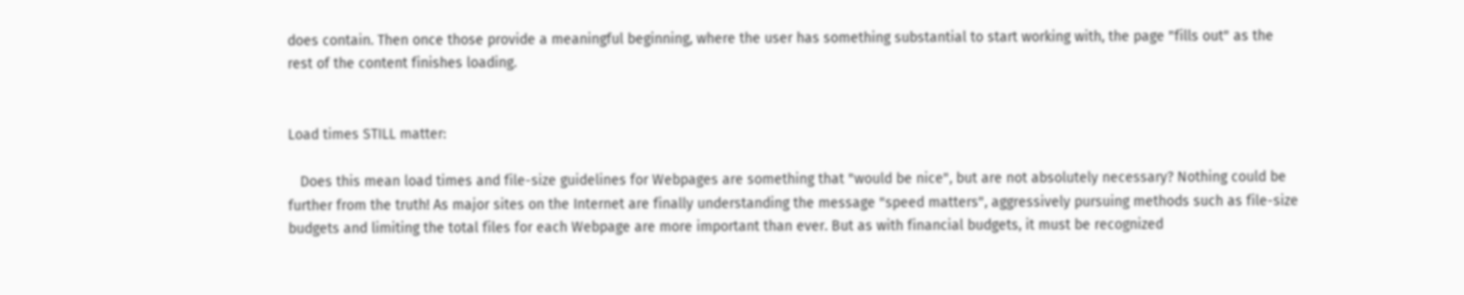does contain. Then once those provide a meaningful beginning, where the user has something substantial to start working with, the page "fills out" as the rest of the content finishes loading.


Load times STILL matter:

   Does this mean load times and file-size guidelines for Webpages are something that "would be nice", but are not absolutely necessary? Nothing could be further from the truth! As major sites on the Internet are finally understanding the message "speed matters", aggressively pursuing methods such as file-size budgets and limiting the total files for each Webpage are more important than ever. But as with financial budgets, it must be recognized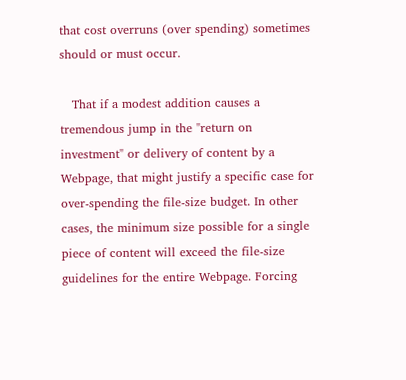that cost overruns (over spending) sometimes should or must occur.

   That if a modest addition causes a tremendous jump in the "return on investment" or delivery of content by a Webpage, that might justify a specific case for over-spending the file-size budget. In other cases, the minimum size possible for a single piece of content will exceed the file-size guidelines for the entire Webpage. Forcing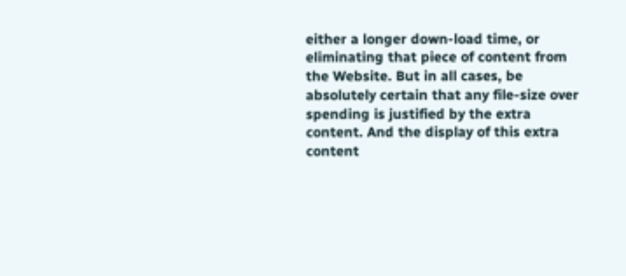either a longer down-load time, or eliminating that piece of content from the Website. But in all cases, be absolutely certain that any file-size over spending is justified by the extra content. And the display of this extra content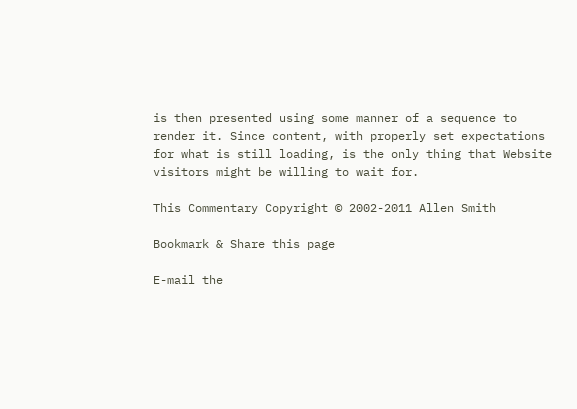is then presented using some manner of a sequence to render it. Since content, with properly set expectations for what is still loading, is the only thing that Website visitors might be willing to wait for.

This Commentary Copyright © 2002-2011 Allen Smith

Bookmark & Share this page

E-mail the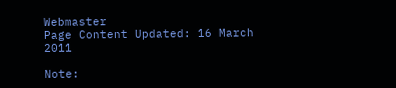Webmaster
Page Content Updated: 16 March 2011

Note: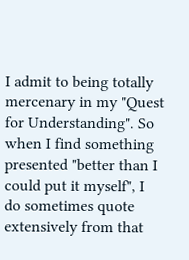I admit to being totally mercenary in my "Quest for Understanding". So when I find something presented "better than I could put it myself", I do sometimes quote extensively from that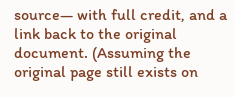source— with full credit, and a link back to the original document. (Assuming the original page still exists on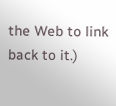the Web to link back to it.)